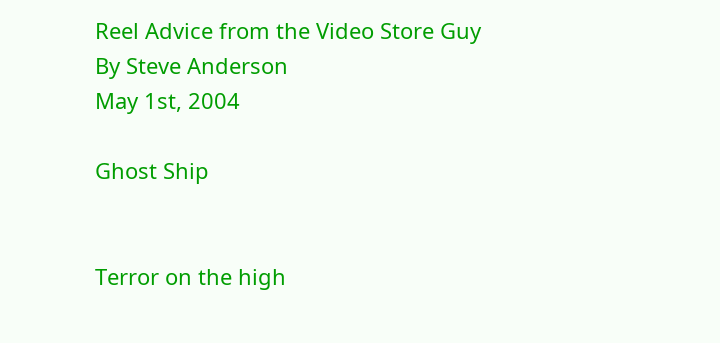Reel Advice from the Video Store Guy
By Steve Anderson
May 1st, 2004

Ghost Ship


Terror on the high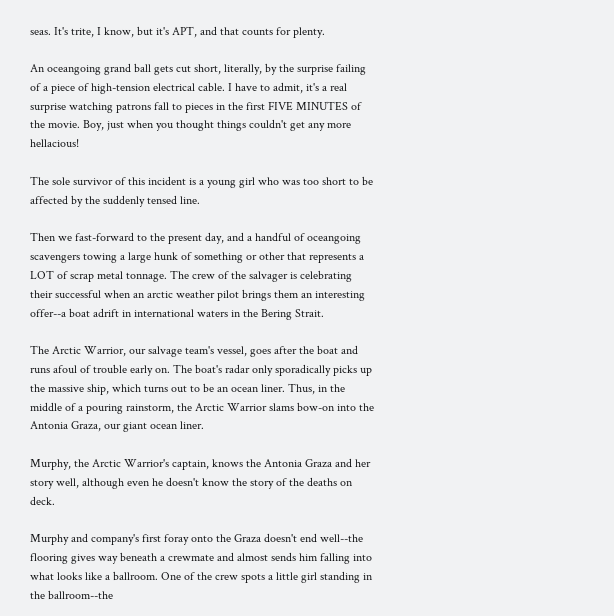seas. It's trite, I know, but it's APT, and that counts for plenty.

An oceangoing grand ball gets cut short, literally, by the surprise failing of a piece of high-tension electrical cable. I have to admit, it's a real surprise watching patrons fall to pieces in the first FIVE MINUTES of the movie. Boy, just when you thought things couldn't get any more hellacious!

The sole survivor of this incident is a young girl who was too short to be affected by the suddenly tensed line.

Then we fast-forward to the present day, and a handful of oceangoing scavengers towing a large hunk of something or other that represents a LOT of scrap metal tonnage. The crew of the salvager is celebrating their successful when an arctic weather pilot brings them an interesting offer--a boat adrift in international waters in the Bering Strait.

The Arctic Warrior, our salvage team's vessel, goes after the boat and runs afoul of trouble early on. The boat's radar only sporadically picks up the massive ship, which turns out to be an ocean liner. Thus, in the middle of a pouring rainstorm, the Arctic Warrior slams bow-on into the Antonia Graza, our giant ocean liner.

Murphy, the Arctic Warrior's captain, knows the Antonia Graza and her story well, although even he doesn't know the story of the deaths on deck.

Murphy and company's first foray onto the Graza doesn't end well--the flooring gives way beneath a crewmate and almost sends him falling into what looks like a ballroom. One of the crew spots a little girl standing in the ballroom--the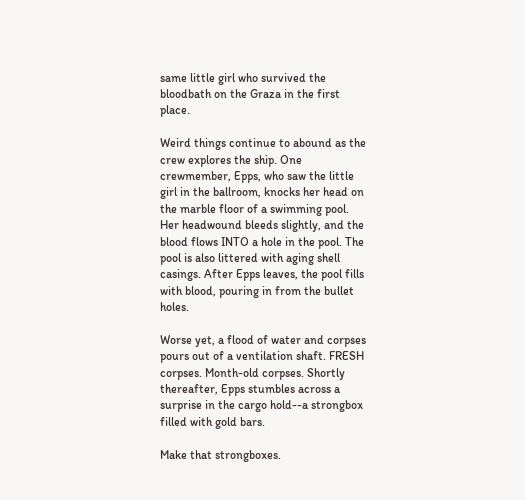same little girl who survived the bloodbath on the Graza in the first place.

Weird things continue to abound as the crew explores the ship. One crewmember, Epps, who saw the little girl in the ballroom, knocks her head on the marble floor of a swimming pool. Her headwound bleeds slightly, and the blood flows INTO a hole in the pool. The pool is also littered with aging shell casings. After Epps leaves, the pool fills with blood, pouring in from the bullet holes.

Worse yet, a flood of water and corpses pours out of a ventilation shaft. FRESH corpses. Month-old corpses. Shortly thereafter, Epps stumbles across a surprise in the cargo hold--a strongbox filled with gold bars.

Make that strongboxes.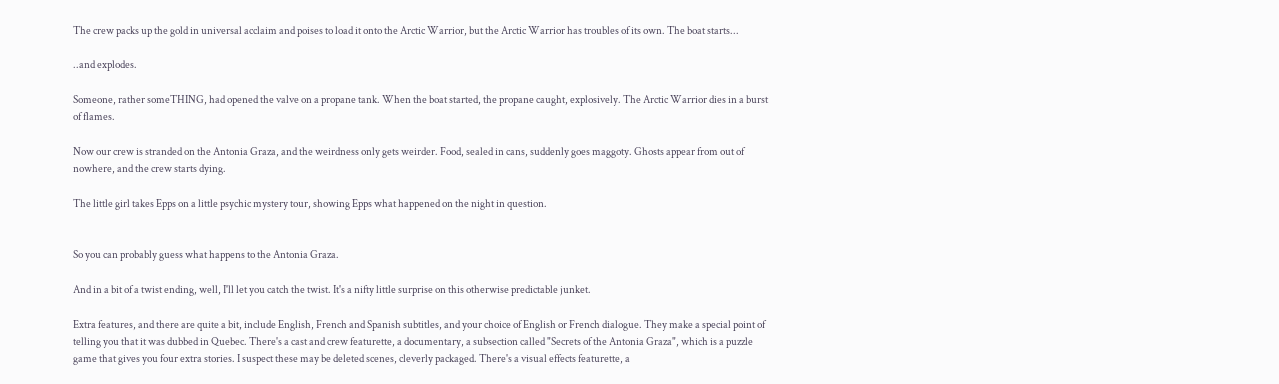The crew packs up the gold in universal acclaim and poises to load it onto the Arctic Warrior, but the Arctic Warrior has troubles of its own. The boat starts...

..and explodes.

Someone, rather someTHING, had opened the valve on a propane tank. When the boat started, the propane caught, explosively. The Arctic Warrior dies in a burst of flames.

Now our crew is stranded on the Antonia Graza, and the weirdness only gets weirder. Food, sealed in cans, suddenly goes maggoty. Ghosts appear from out of nowhere, and the crew starts dying.

The little girl takes Epps on a little psychic mystery tour, showing Epps what happened on the night in question.


So you can probably guess what happens to the Antonia Graza.

And in a bit of a twist ending, well, I'll let you catch the twist. It's a nifty little surprise on this otherwise predictable junket.

Extra features, and there are quite a bit, include English, French and Spanish subtitles, and your choice of English or French dialogue. They make a special point of telling you that it was dubbed in Quebec. There's a cast and crew featurette, a documentary, a subsection called "Secrets of the Antonia Graza", which is a puzzle game that gives you four extra stories. I suspect these may be deleted scenes, cleverly packaged. There's a visual effects featurette, a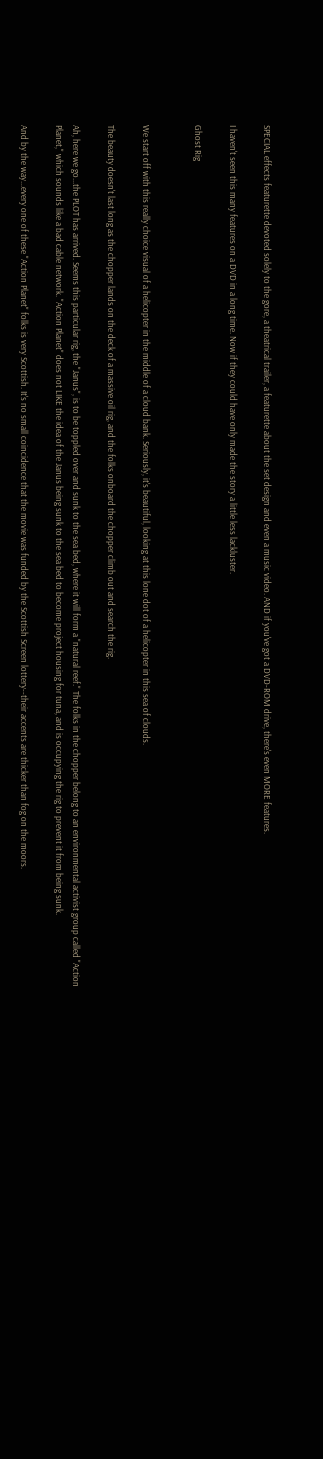SPECIAL effects featurette devoted solely to the gore, a theatrical trailer, a featurette about the set design and even a music video. AND if you've got a DVD-ROM drive, there's even MORE features.

I haven't seen this many features on a DVD in a long time. Now if they could have only made the story a little less lackluster.

Ghost Rig


We start off with this really choice visual of a helicopter in the middle of a cloud bank. Seriously, it's beautiful, looking at this lone dot of a helicopter in this sea of clouds.

The beauty doesn't last long as the chopper lands on the deck of a massive oil rig, and the folks onboard the chopper climb out and search the rig.

Ah, here we go...the PLOT has arrived. Seems this particular rig, the "Janus", is to be toppled over and sunk to the sea bed, where it will form a "natural reef." The folks in the chopper belong to an environmental activist group called "Action Planet," which sounds like a bad cable network. "Action Planet" does not LIKE the idea of the Janus being sunk to the sea bed to become project housing for tuna, and is occupying the rig to prevent it from being sunk.

And by the way...every one of these "Action Planet" folks is very Scottish. It's no small coincidence that the movie was funded by the Scottish Screen lottery--their accents are thicker than fog on the moors.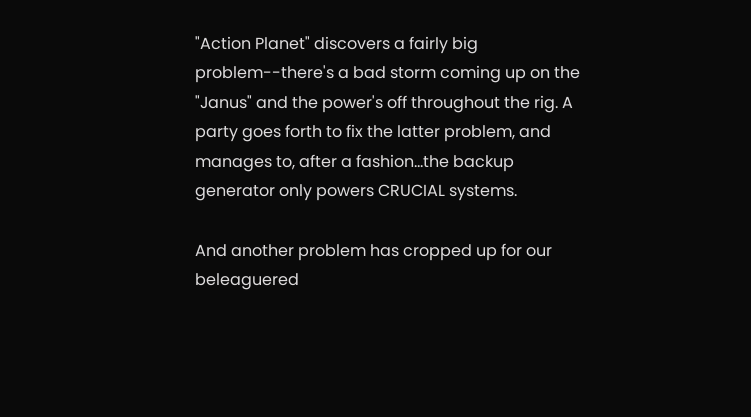"Action Planet" discovers a fairly big problem--there's a bad storm coming up on the "Janus" and the power's off throughout the rig. A party goes forth to fix the latter problem, and manages to, after a fashion...the backup generator only powers CRUCIAL systems.

And another problem has cropped up for our beleaguered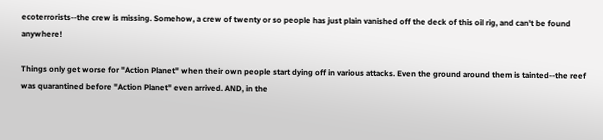ecoterrorists--the crew is missing. Somehow, a crew of twenty or so people has just plain vanished off the deck of this oil rig, and can't be found anywhere!

Things only get worse for "Action Planet" when their own people start dying off in various attacks. Even the ground around them is tainted--the reef was quarantined before "Action Planet" even arrived. AND, in the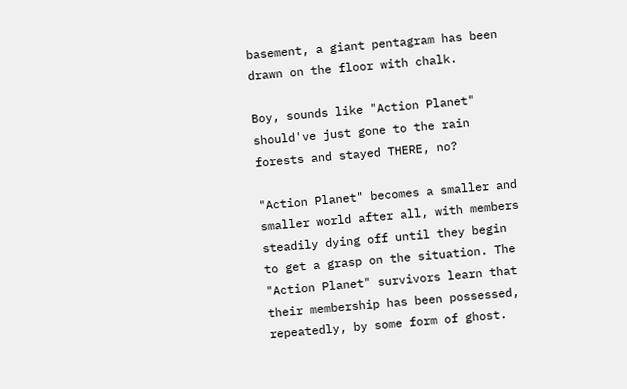basement, a giant pentagram has been drawn on the floor with chalk.

Boy, sounds like "Action Planet" should've just gone to the rain forests and stayed THERE, no?

"Action Planet" becomes a smaller and smaller world after all, with members steadily dying off until they begin to get a grasp on the situation. The "Action Planet" survivors learn that their membership has been possessed, repeatedly, by some form of ghost.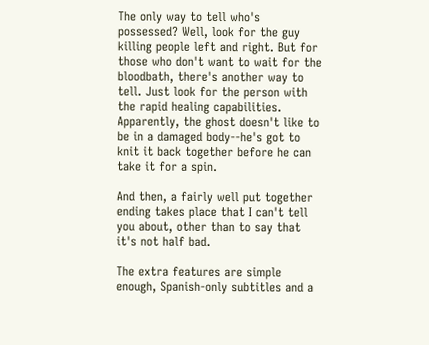The only way to tell who's possessed? Well, look for the guy killing people left and right. But for those who don't want to wait for the bloodbath, there's another way to tell. Just look for the person with the rapid healing capabilities. Apparently, the ghost doesn't like to be in a damaged body--he's got to knit it back together before he can take it for a spin.

And then, a fairly well put together ending takes place that I can't tell you about, other than to say that it's not half bad.

The extra features are simple enough, Spanish-only subtitles and a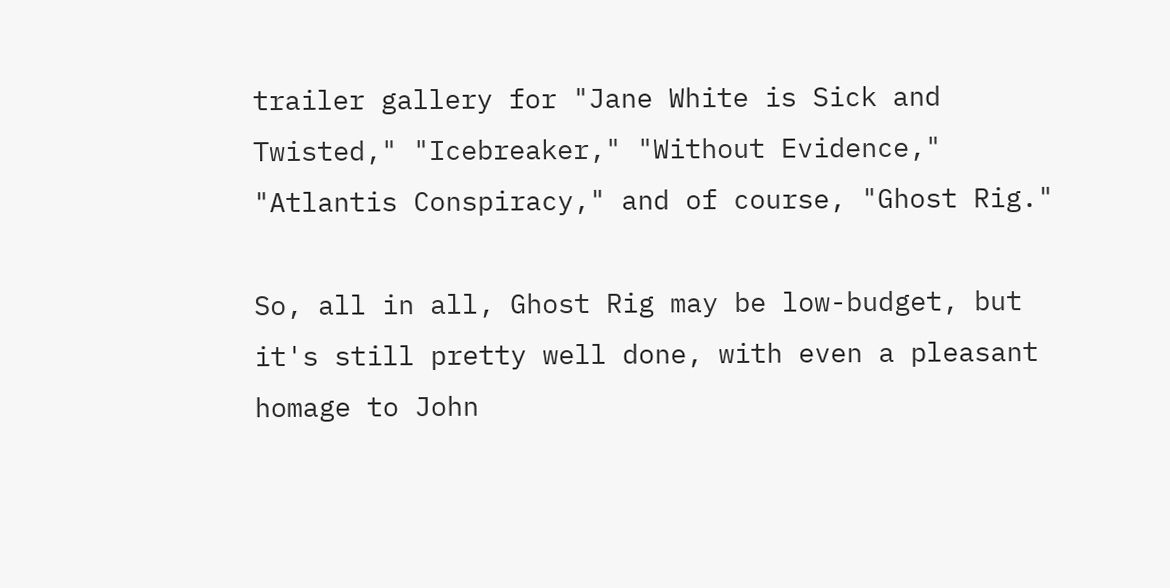trailer gallery for "Jane White is Sick and Twisted," "Icebreaker," "Without Evidence," "Atlantis Conspiracy," and of course, "Ghost Rig."

So, all in all, Ghost Rig may be low-budget, but it's still pretty well done, with even a pleasant homage to John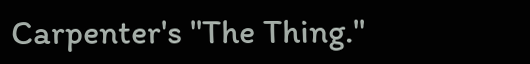Carpenter's "The Thing."